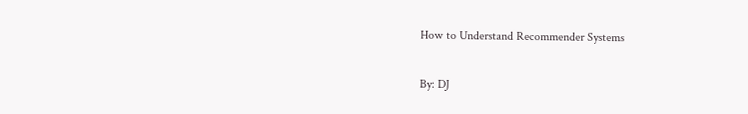How to Understand Recommender Systems

By: DJ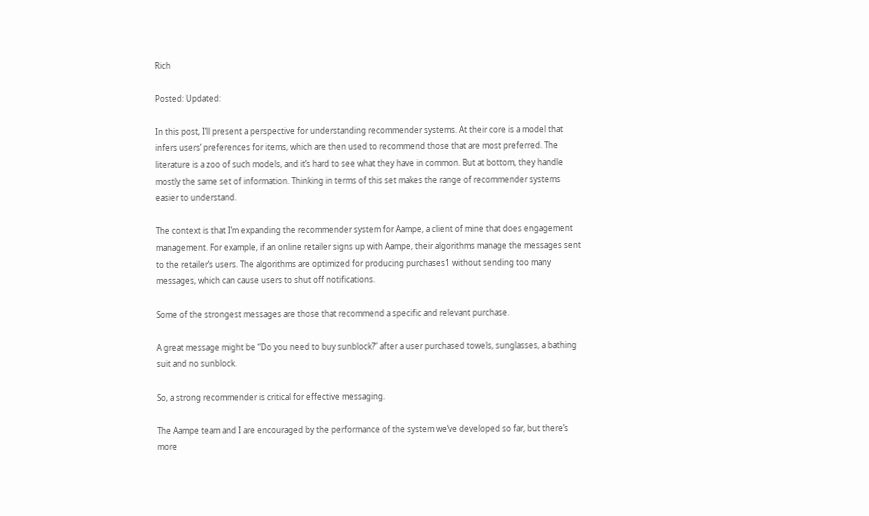Rich

Posted: Updated:

In this post, I’ll present a perspective for understanding recommender systems. At their core is a model that infers users’ preferences for items, which are then used to recommend those that are most preferred. The literature is a zoo of such models, and it’s hard to see what they have in common. But at bottom, they handle mostly the same set of information. Thinking in terms of this set makes the range of recommender systems easier to understand.

The context is that I’m expanding the recommender system for Aampe, a client of mine that does engagement management. For example, if an online retailer signs up with Aampe, their algorithms manage the messages sent to the retailer’s users. The algorithms are optimized for producing purchases1 without sending too many messages, which can cause users to shut off notifications.

Some of the strongest messages are those that recommend a specific and relevant purchase.

A great message might be “Do you need to buy sunblock?” after a user purchased towels, sunglasses, a bathing suit and no sunblock.

So, a strong recommender is critical for effective messaging.

The Aampe team and I are encouraged by the performance of the system we’ve developed so far, but there’s more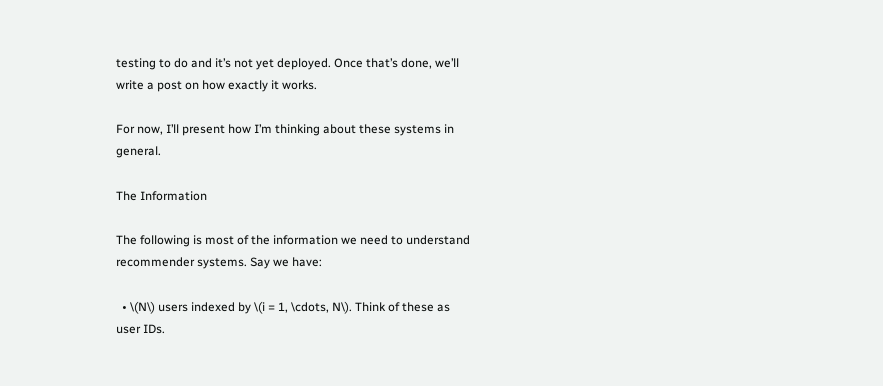testing to do and it’s not yet deployed. Once that’s done, we’ll write a post on how exactly it works.

For now, I’ll present how I’m thinking about these systems in general.

The Information

The following is most of the information we need to understand recommender systems. Say we have:

  • \(N\) users indexed by \(i = 1, \cdots, N\). Think of these as user IDs.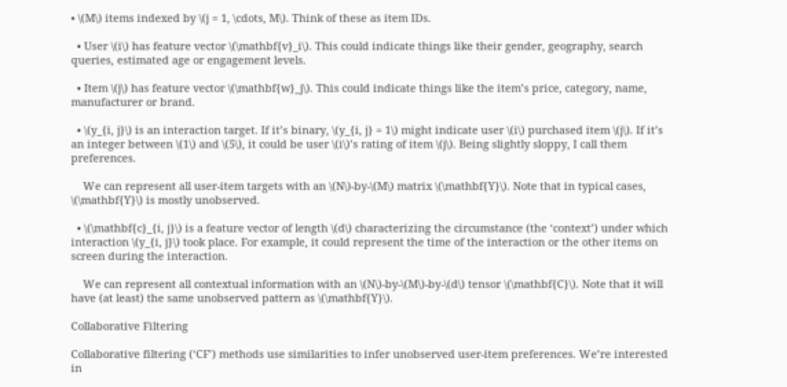• \(M\) items indexed by \(j = 1, \cdots, M\). Think of these as item IDs.

  • User \(i\) has feature vector \(\mathbf{v}_i\). This could indicate things like their gender, geography, search queries, estimated age or engagement levels.

  • Item \(j\) has feature vector \(\mathbf{w}_j\). This could indicate things like the item’s price, category, name, manufacturer or brand.

  • \(y_{i, j}\) is an interaction target. If it’s binary, \(y_{i, j} = 1\) might indicate user \(i\) purchased item \(j\). If it’s an integer between \(1\) and \(5\), it could be user \(i\)’s rating of item \(j\). Being slightly sloppy, I call them preferences.

    We can represent all user-item targets with an \(N\)-by-\(M\) matrix \(\mathbf{Y}\). Note that in typical cases, \(\mathbf{Y}\) is mostly unobserved.

  • \(\mathbf{c}_{i, j}\) is a feature vector of length \(d\) characterizing the circumstance (the ‘context’) under which interaction \(y_{i, j}\) took place. For example, it could represent the time of the interaction or the other items on screen during the interaction.

    We can represent all contextual information with an \(N\)-by-\(M\)-by-\(d\) tensor \(\mathbf{C}\). Note that it will have (at least) the same unobserved pattern as \(\mathbf{Y}\).

Collaborative Filtering

Collaborative filtering (‘CF’) methods use similarities to infer unobserved user-item preferences. We’re interested in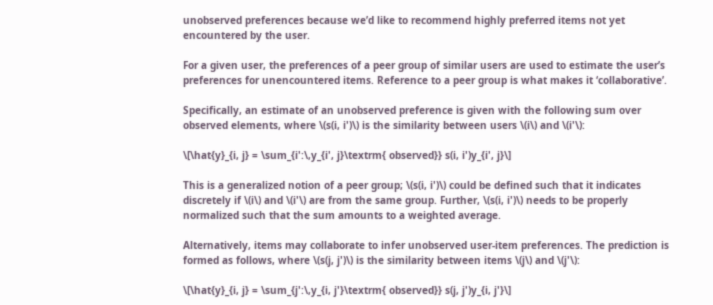unobserved preferences because we’d like to recommend highly preferred items not yet encountered by the user.

For a given user, the preferences of a peer group of similar users are used to estimate the user’s preferences for unencountered items. Reference to a peer group is what makes it ‘collaborative’.

Specifically, an estimate of an unobserved preference is given with the following sum over observed elements, where \(s(i, i')\) is the similarity between users \(i\) and \(i'\):

\[\hat{y}_{i, j} = \sum_{i':\,y_{i', j}\textrm{ observed}} s(i, i')y_{i', j}\]

This is a generalized notion of a peer group; \(s(i, i')\) could be defined such that it indicates discretely if \(i\) and \(i'\) are from the same group. Further, \(s(i, i')\) needs to be properly normalized such that the sum amounts to a weighted average.

Alternatively, items may collaborate to infer unobserved user-item preferences. The prediction is formed as follows, where \(s(j, j')\) is the similarity between items \(j\) and \(j'\):

\[\hat{y}_{i, j} = \sum_{j':\,y_{i, j'}\textrm{ observed}} s(j, j')y_{i, j'}\]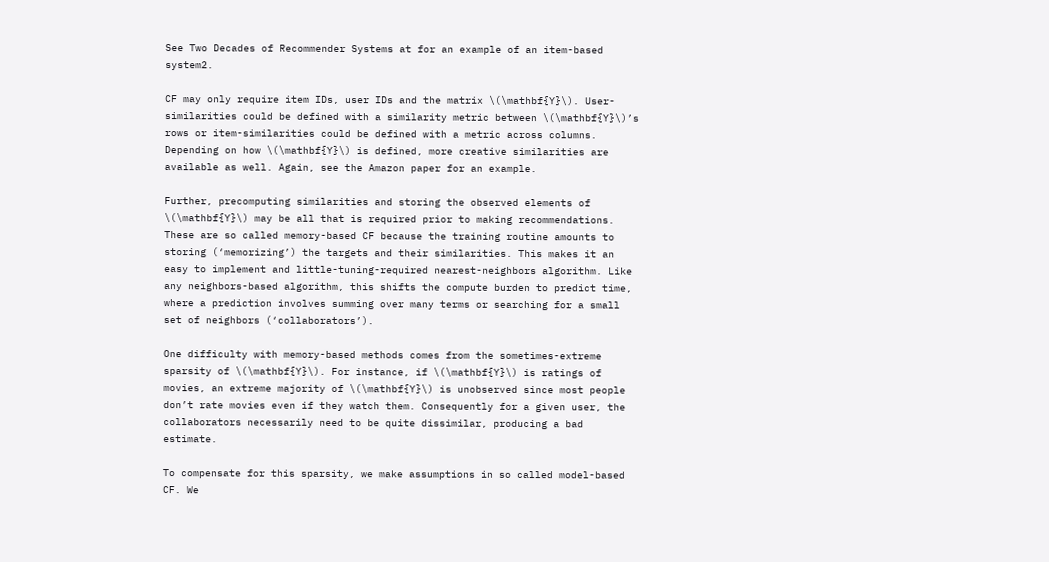See Two Decades of Recommender Systems at for an example of an item-based system2.

CF may only require item IDs, user IDs and the matrix \(\mathbf{Y}\). User-similarities could be defined with a similarity metric between \(\mathbf{Y}\)’s rows or item-similarities could be defined with a metric across columns. Depending on how \(\mathbf{Y}\) is defined, more creative similarities are available as well. Again, see the Amazon paper for an example.

Further, precomputing similarities and storing the observed elements of \(\mathbf{Y}\) may be all that is required prior to making recommendations. These are so called memory-based CF because the training routine amounts to storing (‘memorizing’) the targets and their similarities. This makes it an easy to implement and little-tuning-required nearest-neighbors algorithm. Like any neighbors-based algorithm, this shifts the compute burden to predict time, where a prediction involves summing over many terms or searching for a small set of neighbors (‘collaborators’).

One difficulty with memory-based methods comes from the sometimes-extreme sparsity of \(\mathbf{Y}\). For instance, if \(\mathbf{Y}\) is ratings of movies, an extreme majority of \(\mathbf{Y}\) is unobserved since most people don’t rate movies even if they watch them. Consequently for a given user, the collaborators necessarily need to be quite dissimilar, producing a bad estimate.

To compensate for this sparsity, we make assumptions in so called model-based CF. We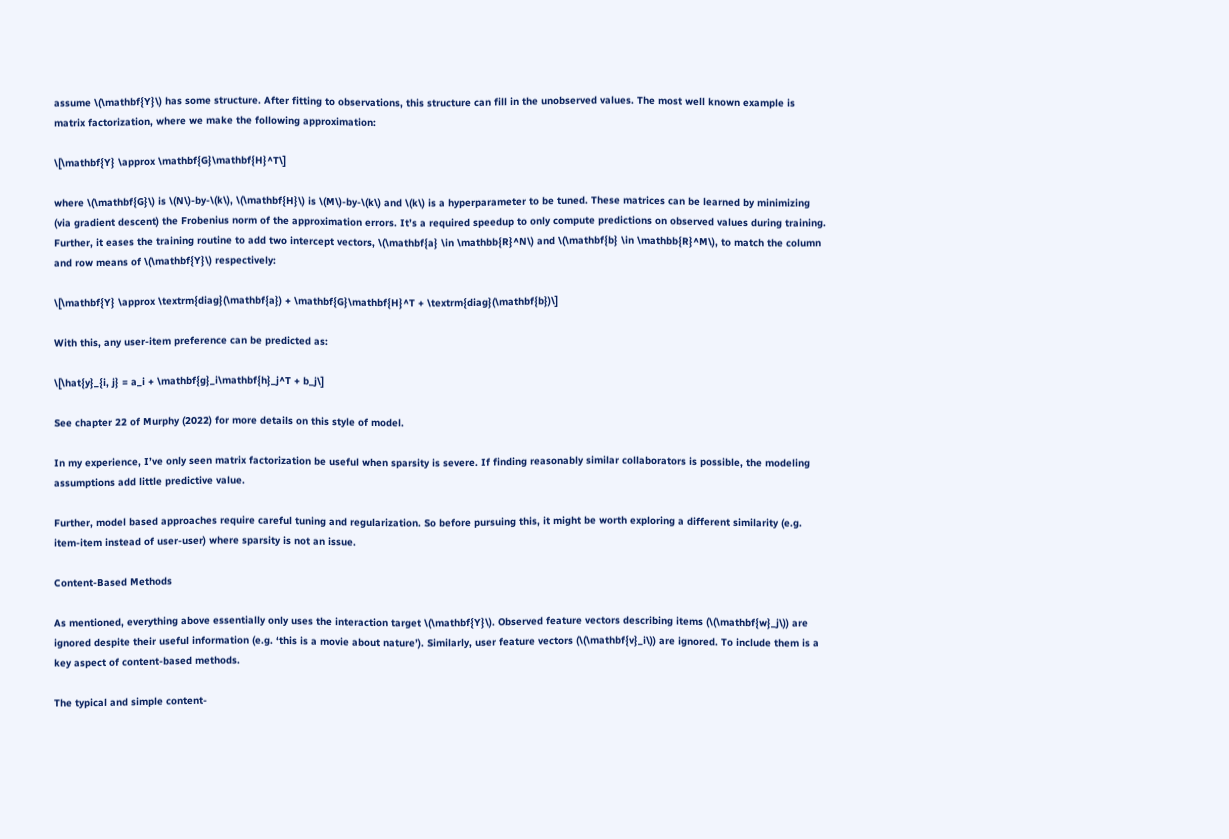assume \(\mathbf{Y}\) has some structure. After fitting to observations, this structure can fill in the unobserved values. The most well known example is matrix factorization, where we make the following approximation:

\[\mathbf{Y} \approx \mathbf{G}\mathbf{H}^T\]

where \(\mathbf{G}\) is \(N\)-by-\(k\), \(\mathbf{H}\) is \(M\)-by-\(k\) and \(k\) is a hyperparameter to be tuned. These matrices can be learned by minimizing (via gradient descent) the Frobenius norm of the approximation errors. It’s a required speedup to only compute predictions on observed values during training. Further, it eases the training routine to add two intercept vectors, \(\mathbf{a} \in \mathbb{R}^N\) and \(\mathbf{b} \in \mathbb{R}^M\), to match the column and row means of \(\mathbf{Y}\) respectively:

\[\mathbf{Y} \approx \textrm{diag}(\mathbf{a}) + \mathbf{G}\mathbf{H}^T + \textrm{diag}(\mathbf{b})\]

With this, any user-item preference can be predicted as:

\[\hat{y}_{i, j} = a_i + \mathbf{g}_i\mathbf{h}_j^T + b_j\]

See chapter 22 of Murphy (2022) for more details on this style of model.

In my experience, I’ve only seen matrix factorization be useful when sparsity is severe. If finding reasonably similar collaborators is possible, the modeling assumptions add little predictive value.

Further, model based approaches require careful tuning and regularization. So before pursuing this, it might be worth exploring a different similarity (e.g. item-item instead of user-user) where sparsity is not an issue.

Content-Based Methods

As mentioned, everything above essentially only uses the interaction target \(\mathbf{Y}\). Observed feature vectors describing items (\(\mathbf{w}_j\)) are ignored despite their useful information (e.g. ‘this is a movie about nature’). Similarly, user feature vectors (\(\mathbf{v}_i\)) are ignored. To include them is a key aspect of content-based methods.

The typical and simple content-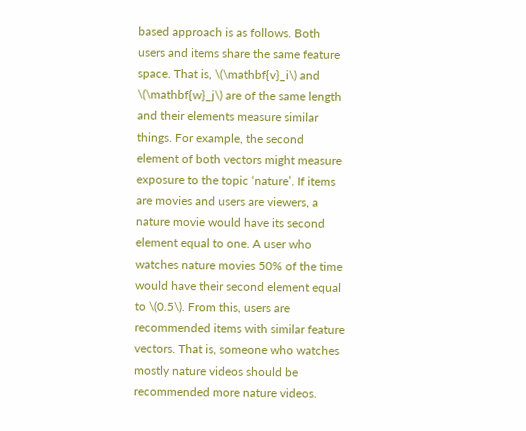based approach is as follows. Both users and items share the same feature space. That is, \(\mathbf{v}_i\) and \(\mathbf{w}_j\) are of the same length and their elements measure similar things. For example, the second element of both vectors might measure exposure to the topic ‘nature’. If items are movies and users are viewers, a nature movie would have its second element equal to one. A user who watches nature movies 50% of the time would have their second element equal to \(0.5\). From this, users are recommended items with similar feature vectors. That is, someone who watches mostly nature videos should be recommended more nature videos.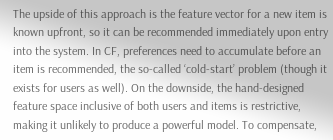The upside of this approach is the feature vector for a new item is known upfront, so it can be recommended immediately upon entry into the system. In CF, preferences need to accumulate before an item is recommended, the so-called ‘cold-start’ problem (though it exists for users as well). On the downside, the hand-designed feature space inclusive of both users and items is restrictive, making it unlikely to produce a powerful model. To compensate,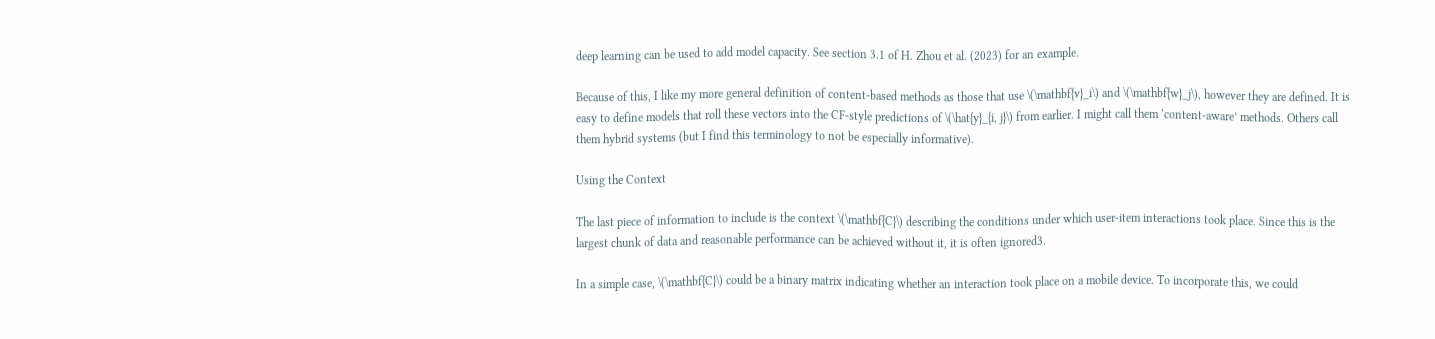deep learning can be used to add model capacity. See section 3.1 of H. Zhou et al. (2023) for an example.

Because of this, I like my more general definition of content-based methods as those that use \(\mathbf{v}_i\) and \(\mathbf{w}_j\), however they are defined. It is easy to define models that roll these vectors into the CF-style predictions of \(\hat{y}_{i, j}\) from earlier. I might call them ‘content-aware’ methods. Others call them hybrid systems (but I find this terminology to not be especially informative).

Using the Context

The last piece of information to include is the context \(\mathbf{C}\) describing the conditions under which user-item interactions took place. Since this is the largest chunk of data and reasonable performance can be achieved without it, it is often ignored3.

In a simple case, \(\mathbf{C}\) could be a binary matrix indicating whether an interaction took place on a mobile device. To incorporate this, we could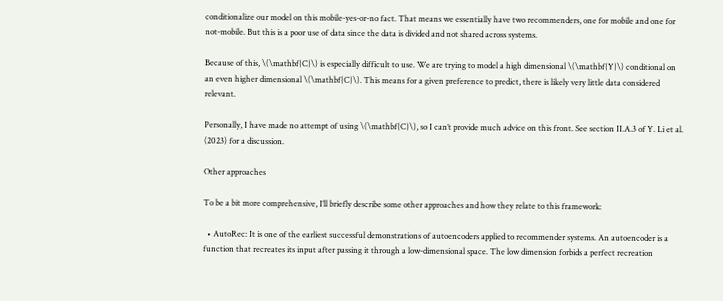conditionalize our model on this mobile-yes-or-no fact. That means we essentially have two recommenders, one for mobile and one for not-mobile. But this is a poor use of data since the data is divided and not shared across systems.

Because of this, \(\mathbf{C}\) is especially difficult to use. We are trying to model a high dimensional \(\mathbf{Y}\) conditional on an even higher dimensional \(\mathbf{C}\). This means for a given preference to predict, there is likely very little data considered relevant.

Personally, I have made no attempt of using \(\mathbf{C}\), so I can’t provide much advice on this front. See section II.A.3 of Y. Li et al. (2023) for a discussion.

Other approaches

To be a bit more comprehensive, I’ll briefly describe some other approaches and how they relate to this framework:

  • AutoRec: It is one of the earliest successful demonstrations of autoencoders applied to recommender systems. An autoencoder is a function that recreates its input after passing it through a low-dimensional space. The low dimension forbids a perfect recreation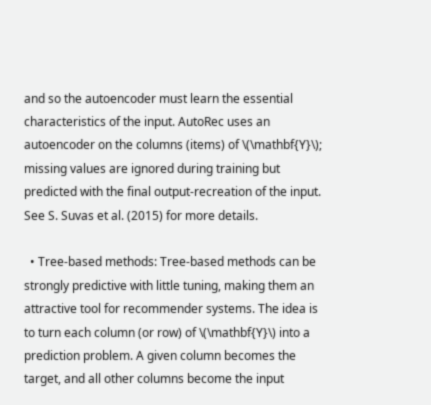and so the autoencoder must learn the essential characteristics of the input. AutoRec uses an autoencoder on the columns (items) of \(\mathbf{Y}\); missing values are ignored during training but predicted with the final output-recreation of the input. See S. Suvas et al. (2015) for more details.

  • Tree-based methods: Tree-based methods can be strongly predictive with little tuning, making them an attractive tool for recommender systems. The idea is to turn each column (or row) of \(\mathbf{Y}\) into a prediction problem. A given column becomes the target, and all other columns become the input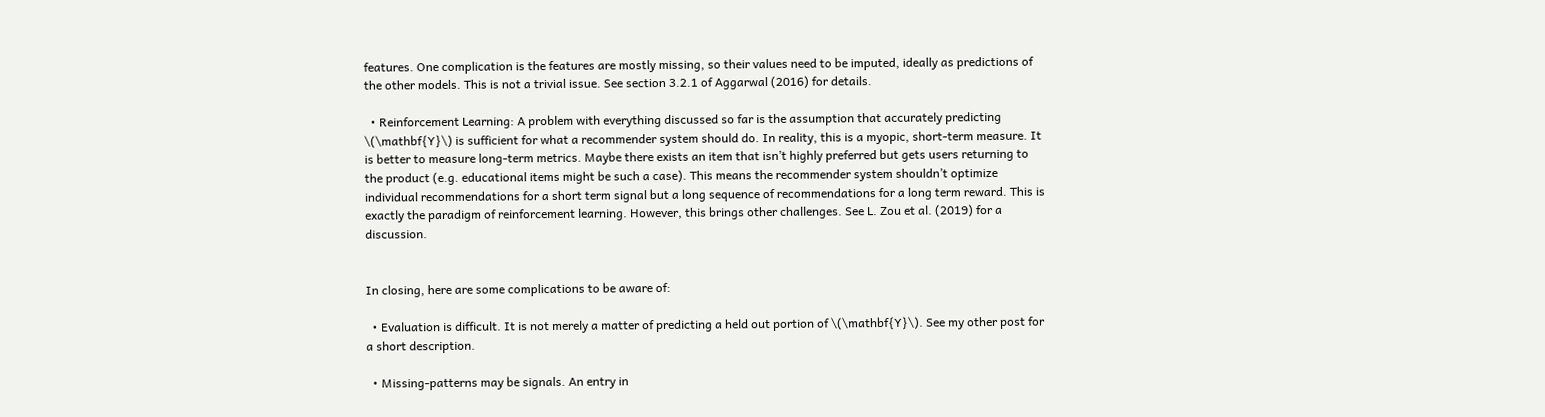features. One complication is the features are mostly missing, so their values need to be imputed, ideally as predictions of the other models. This is not a trivial issue. See section 3.2.1 of Aggarwal (2016) for details.

  • Reinforcement Learning: A problem with everything discussed so far is the assumption that accurately predicting \(\mathbf{Y}\) is sufficient for what a recommender system should do. In reality, this is a myopic, short-term measure. It is better to measure long-term metrics. Maybe there exists an item that isn’t highly preferred but gets users returning to the product (e.g. educational items might be such a case). This means the recommender system shouldn’t optimize individual recommendations for a short term signal but a long sequence of recommendations for a long term reward. This is exactly the paradigm of reinforcement learning. However, this brings other challenges. See L. Zou et al. (2019) for a discussion.


In closing, here are some complications to be aware of:

  • Evaluation is difficult. It is not merely a matter of predicting a held out portion of \(\mathbf{Y}\). See my other post for a short description.

  • Missing-patterns may be signals. An entry in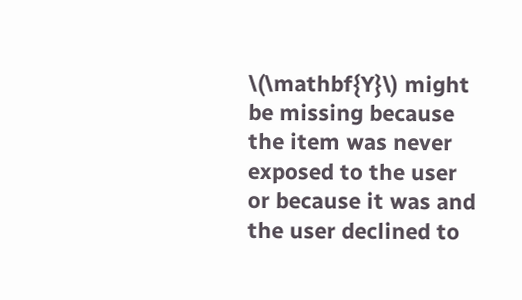\(\mathbf{Y}\) might be missing because the item was never exposed to the user or because it was and the user declined to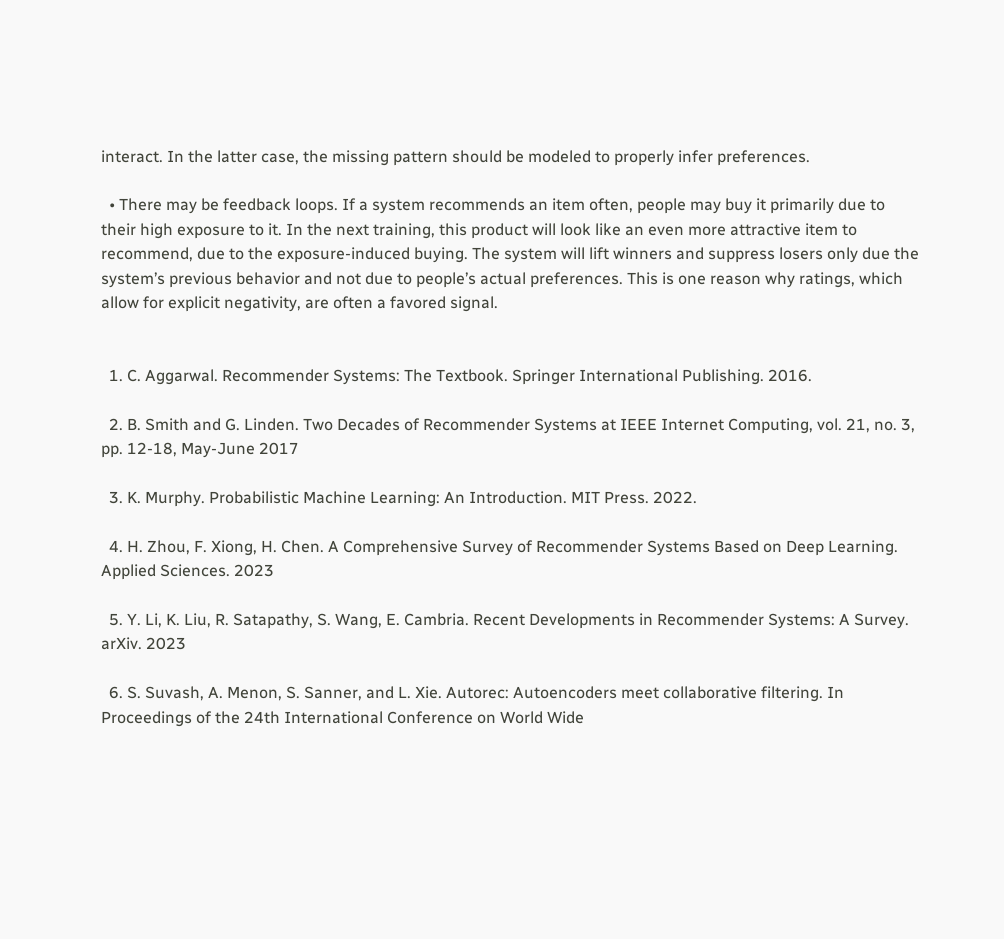interact. In the latter case, the missing pattern should be modeled to properly infer preferences.

  • There may be feedback loops. If a system recommends an item often, people may buy it primarily due to their high exposure to it. In the next training, this product will look like an even more attractive item to recommend, due to the exposure-induced buying. The system will lift winners and suppress losers only due the system’s previous behavior and not due to people’s actual preferences. This is one reason why ratings, which allow for explicit negativity, are often a favored signal.


  1. C. Aggarwal. Recommender Systems: The Textbook. Springer International Publishing. 2016.

  2. B. Smith and G. Linden. Two Decades of Recommender Systems at IEEE Internet Computing, vol. 21, no. 3, pp. 12-18, May-June 2017

  3. K. Murphy. Probabilistic Machine Learning: An Introduction. MIT Press. 2022.

  4. H. Zhou, F. Xiong, H. Chen. A Comprehensive Survey of Recommender Systems Based on Deep Learning. Applied Sciences. 2023

  5. Y. Li, K. Liu, R. Satapathy, S. Wang, E. Cambria. Recent Developments in Recommender Systems: A Survey. arXiv. 2023

  6. S. Suvash, A. Menon, S. Sanner, and L. Xie. Autorec: Autoencoders meet collaborative filtering. In Proceedings of the 24th International Conference on World Wide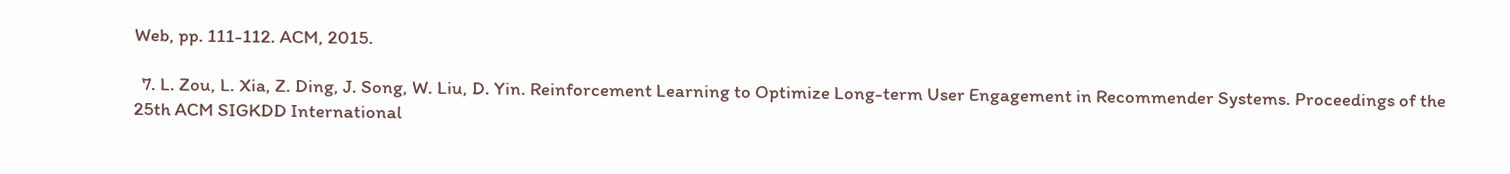Web, pp. 111-112. ACM, 2015.

  7. L. Zou, L. Xia, Z. Ding, J. Song, W. Liu, D. Yin. Reinforcement Learning to Optimize Long-term User Engagement in Recommender Systems. Proceedings of the 25th ACM SIGKDD International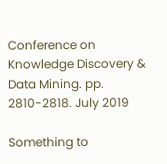Conference on Knowledge Discovery & Data Mining. pp. 2810-2818. July 2019

Something to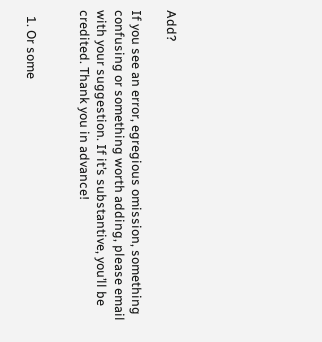Add?

If you see an error, egregious omission, something confusing or something worth adding, please email with your suggestion. If it’s substantive, you’ll be credited. Thank you in advance!


  1. Or some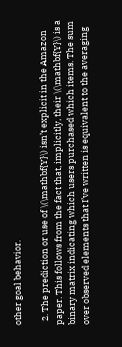other goal behavior.

  2. The prediction or use of \(\mathbf{Y}\) isn’t explicit in the Amazon paper. This follows from the fact that, implicitly, their \(\mathbf{Y}\) is a binary matrix indicating which users purchased which items. The sum over observed elements that I’ve written is equivalent to the averaging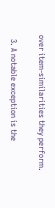over item-similarities they perform.

  3. A notable exception is the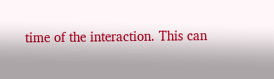time of the interaction. This can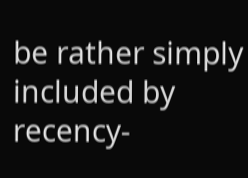be rather simply included by recency-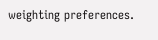weighting preferences.